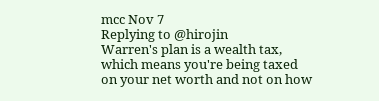mcc Nov 7
Replying to @hirojin
Warren's plan is a wealth tax, which means you're being taxed on your net worth and not on how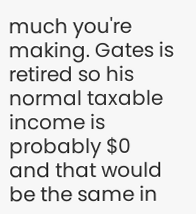much you're making. Gates is retired so his normal taxable income is probably $0 and that would be the same in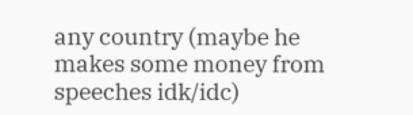any country (maybe he makes some money from speeches idk/idc)